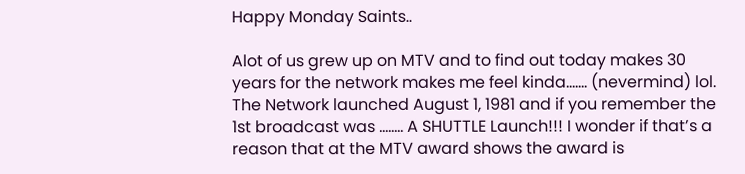Happy Monday Saints..

Alot of us grew up on MTV and to find out today makes 30 years for the network makes me feel kinda……. (nevermind) lol.
The Network launched August 1, 1981 and if you remember the 1st broadcast was …….. A SHUTTLE Launch!!! I wonder if that’s a reason that at the MTV award shows the award is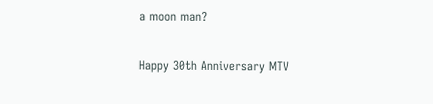a moon man?

Happy 30th Anniversary MTV